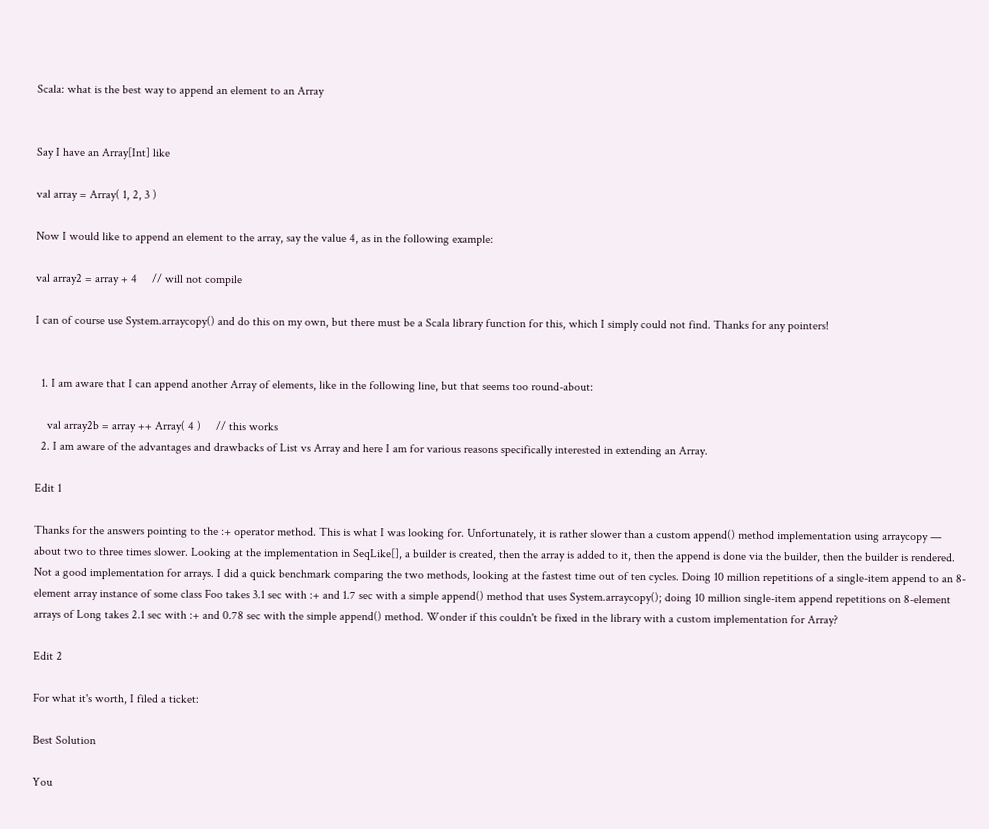Scala: what is the best way to append an element to an Array


Say I have an Array[Int] like

val array = Array( 1, 2, 3 )

Now I would like to append an element to the array, say the value 4, as in the following example:

val array2 = array + 4     // will not compile

I can of course use System.arraycopy() and do this on my own, but there must be a Scala library function for this, which I simply could not find. Thanks for any pointers!


  1. I am aware that I can append another Array of elements, like in the following line, but that seems too round-about:

    val array2b = array ++ Array( 4 )     // this works
  2. I am aware of the advantages and drawbacks of List vs Array and here I am for various reasons specifically interested in extending an Array.

Edit 1

Thanks for the answers pointing to the :+ operator method. This is what I was looking for. Unfortunately, it is rather slower than a custom append() method implementation using arraycopy — about two to three times slower. Looking at the implementation in SeqLike[], a builder is created, then the array is added to it, then the append is done via the builder, then the builder is rendered. Not a good implementation for arrays. I did a quick benchmark comparing the two methods, looking at the fastest time out of ten cycles. Doing 10 million repetitions of a single-item append to an 8-element array instance of some class Foo takes 3.1 sec with :+ and 1.7 sec with a simple append() method that uses System.arraycopy(); doing 10 million single-item append repetitions on 8-element arrays of Long takes 2.1 sec with :+ and 0.78 sec with the simple append() method. Wonder if this couldn't be fixed in the library with a custom implementation for Array?

Edit 2

For what it's worth, I filed a ticket:

Best Solution

You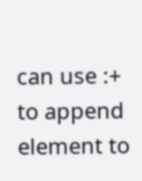can use :+ to append element to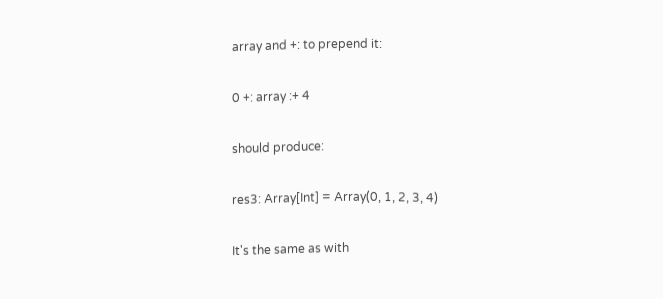array and +: to prepend it:

0 +: array :+ 4

should produce:

res3: Array[Int] = Array(0, 1, 2, 3, 4)

It's the same as with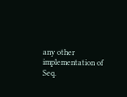any other implementation of Seq.